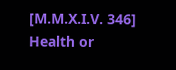[M.M.X.I.V. 346] Health or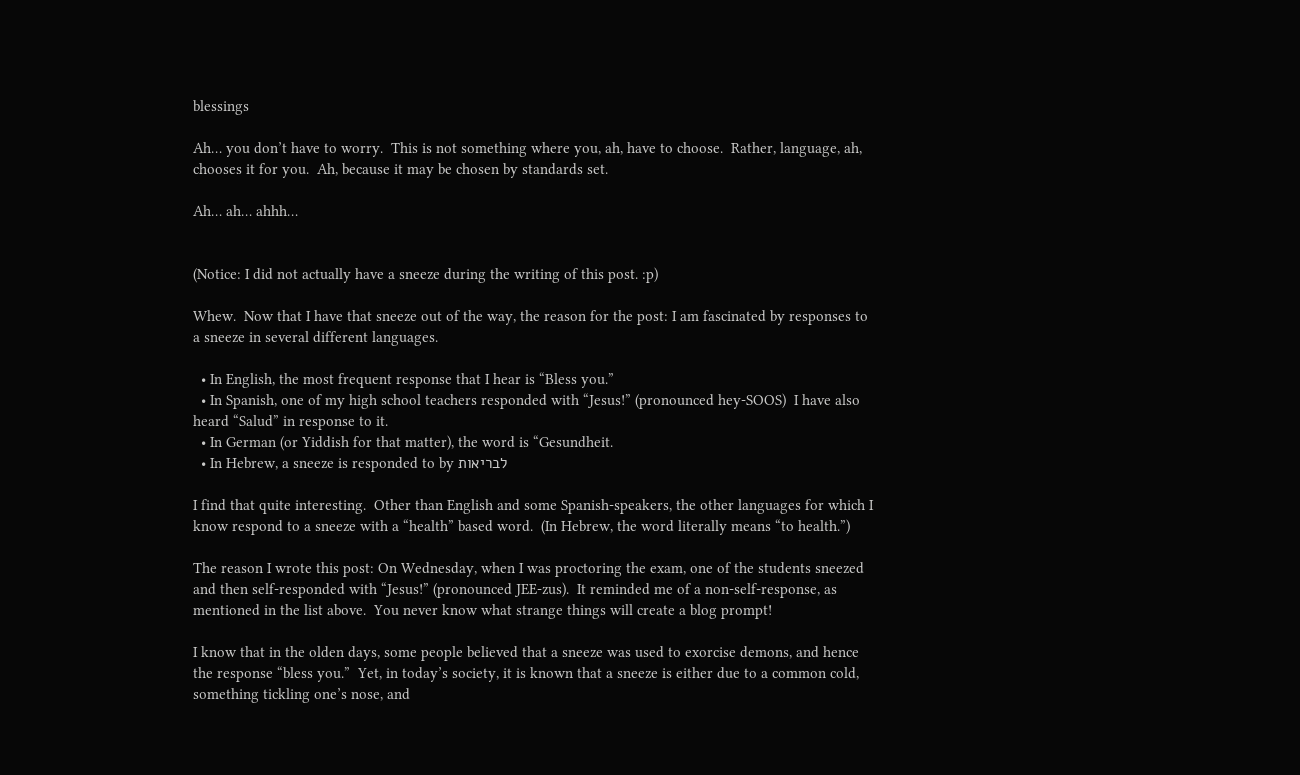blessings

Ah… you don’t have to worry.  This is not something where you, ah, have to choose.  Rather, language, ah, chooses it for you.  Ah, because it may be chosen by standards set.

Ah… ah… ahhh…


(Notice: I did not actually have a sneeze during the writing of this post. :p)

Whew.  Now that I have that sneeze out of the way, the reason for the post: I am fascinated by responses to a sneeze in several different languages.

  • In English, the most frequent response that I hear is “Bless you.”
  • In Spanish, one of my high school teachers responded with “Jesus!” (pronounced hey-SOOS)  I have also heard “Salud” in response to it.
  • In German (or Yiddish for that matter), the word is “Gesundheit.
  • In Hebrew, a sneeze is responded to by לבריאות

I find that quite interesting.  Other than English and some Spanish-speakers, the other languages for which I know respond to a sneeze with a “health” based word.  (In Hebrew, the word literally means “to health.”)

The reason I wrote this post: On Wednesday, when I was proctoring the exam, one of the students sneezed and then self-responded with “Jesus!” (pronounced JEE-zus).  It reminded me of a non-self-response, as mentioned in the list above.  You never know what strange things will create a blog prompt!

I know that in the olden days, some people believed that a sneeze was used to exorcise demons, and hence the response “bless you.”  Yet, in today’s society, it is known that a sneeze is either due to a common cold, something tickling one’s nose, and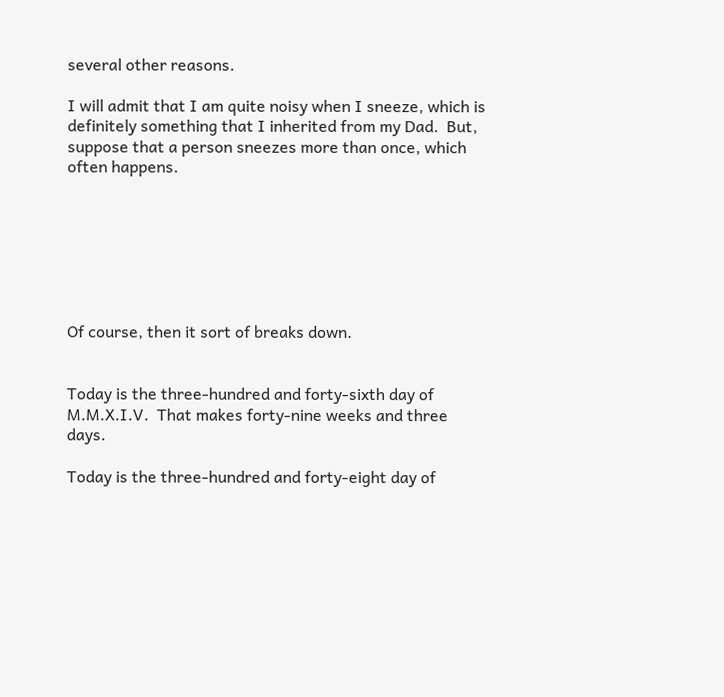several other reasons.

I will admit that I am quite noisy when I sneeze, which is definitely something that I inherited from my Dad.  But, suppose that a person sneezes more than once, which often happens.







Of course, then it sort of breaks down.


Today is the three-hundred and forty-sixth day of M.M.X.I.V.  That makes forty-nine weeks and three days.

Today is the three-hundred and forty-eight day of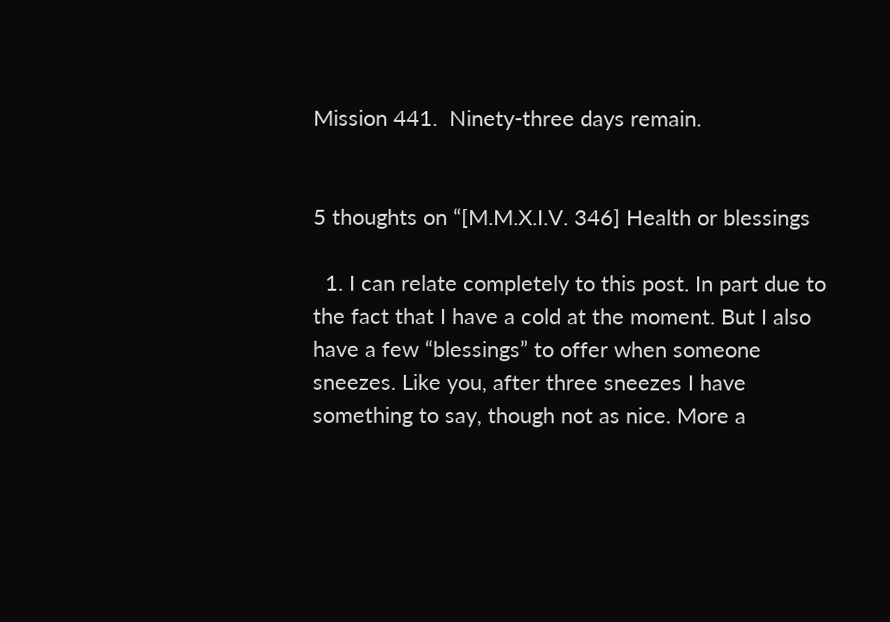Mission 441.  Ninety-three days remain.


5 thoughts on “[M.M.X.I.V. 346] Health or blessings

  1. I can relate completely to this post. In part due to the fact that I have a cold at the moment. But I also have a few “blessings” to offer when someone sneezes. Like you, after three sneezes I have something to say, though not as nice. More a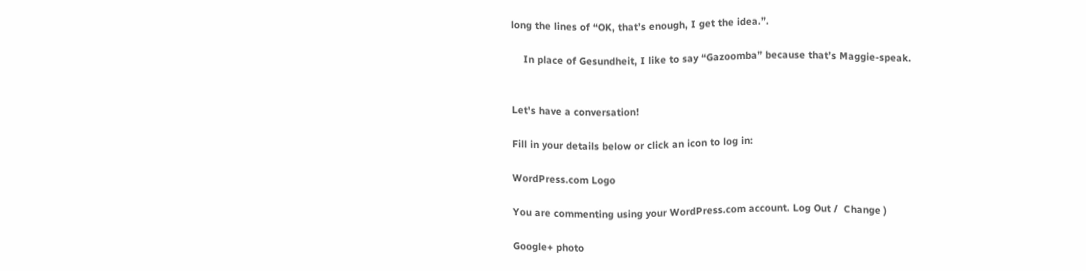long the lines of “OK, that’s enough, I get the idea.”.

    In place of Gesundheit, I like to say “Gazoomba” because that’s Maggie-speak.


Let's have a conversation!

Fill in your details below or click an icon to log in:

WordPress.com Logo

You are commenting using your WordPress.com account. Log Out /  Change )

Google+ photo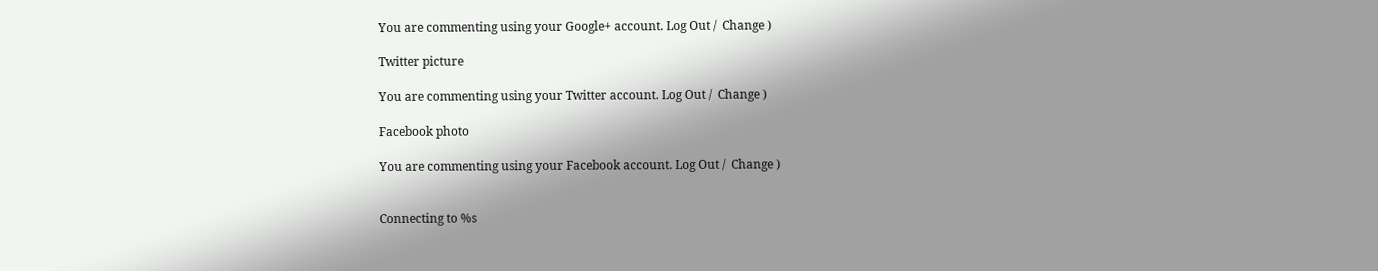You are commenting using your Google+ account. Log Out /  Change )

Twitter picture

You are commenting using your Twitter account. Log Out /  Change )

Facebook photo

You are commenting using your Facebook account. Log Out /  Change )


Connecting to %s